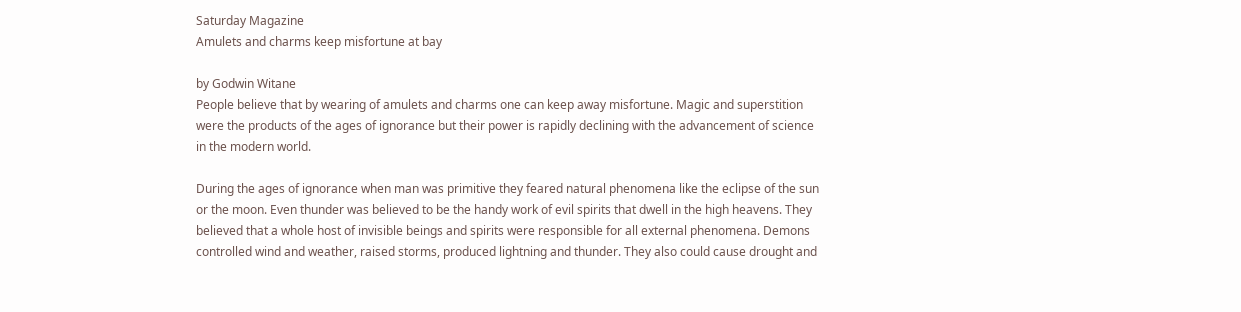Saturday Magazine
Amulets and charms keep misfortune at bay

by Godwin Witane
People believe that by wearing of amulets and charms one can keep away misfortune. Magic and superstition were the products of the ages of ignorance but their power is rapidly declining with the advancement of science in the modern world.

During the ages of ignorance when man was primitive they feared natural phenomena like the eclipse of the sun or the moon. Even thunder was believed to be the handy work of evil spirits that dwell in the high heavens. They believed that a whole host of invisible beings and spirits were responsible for all external phenomena. Demons controlled wind and weather, raised storms, produced lightning and thunder. They also could cause drought and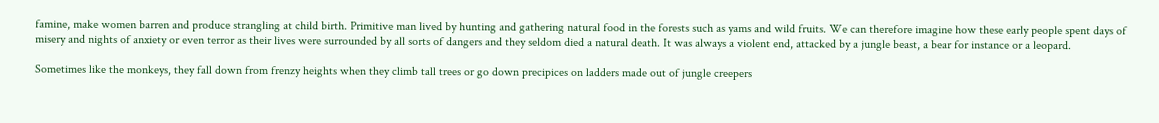famine, make women barren and produce strangling at child birth. Primitive man lived by hunting and gathering natural food in the forests such as yams and wild fruits. We can therefore imagine how these early people spent days of misery and nights of anxiety or even terror as their lives were surrounded by all sorts of dangers and they seldom died a natural death. It was always a violent end, attacked by a jungle beast, a bear for instance or a leopard.

Sometimes like the monkeys, they fall down from frenzy heights when they climb tall trees or go down precipices on ladders made out of jungle creepers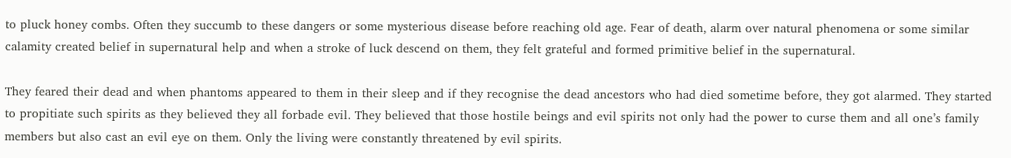to pluck honey combs. Often they succumb to these dangers or some mysterious disease before reaching old age. Fear of death, alarm over natural phenomena or some similar calamity created belief in supernatural help and when a stroke of luck descend on them, they felt grateful and formed primitive belief in the supernatural.

They feared their dead and when phantoms appeared to them in their sleep and if they recognise the dead ancestors who had died sometime before, they got alarmed. They started to propitiate such spirits as they believed they all forbade evil. They believed that those hostile beings and evil spirits not only had the power to curse them and all one’s family members but also cast an evil eye on them. Only the living were constantly threatened by evil spirits.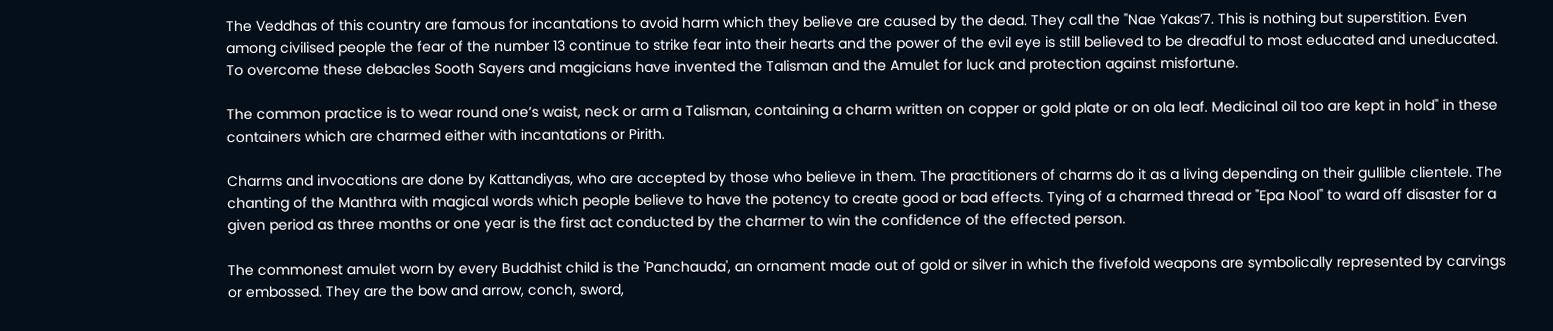The Veddhas of this country are famous for incantations to avoid harm which they believe are caused by the dead. They call the "Nae Yakas’7. This is nothing but superstition. Even among civilised people the fear of the number 13 continue to strike fear into their hearts and the power of the evil eye is still believed to be dreadful to most educated and uneducated. To overcome these debacles Sooth Sayers and magicians have invented the Talisman and the Amulet for luck and protection against misfortune.

The common practice is to wear round one’s waist, neck or arm a Talisman, containing a charm written on copper or gold plate or on ola leaf. Medicinal oil too are kept in hold" in these containers which are charmed either with incantations or Pirith.

Charms and invocations are done by Kattandiyas, who are accepted by those who believe in them. The practitioners of charms do it as a living depending on their gullible clientele. The chanting of the Manthra with magical words which people believe to have the potency to create good or bad effects. Tying of a charmed thread or "Epa Nool" to ward off disaster for a given period as three months or one year is the first act conducted by the charmer to win the confidence of the effected person.

The commonest amulet worn by every Buddhist child is the 'Panchauda', an ornament made out of gold or silver in which the fivefold weapons are symbolically represented by carvings or embossed. They are the bow and arrow, conch, sword,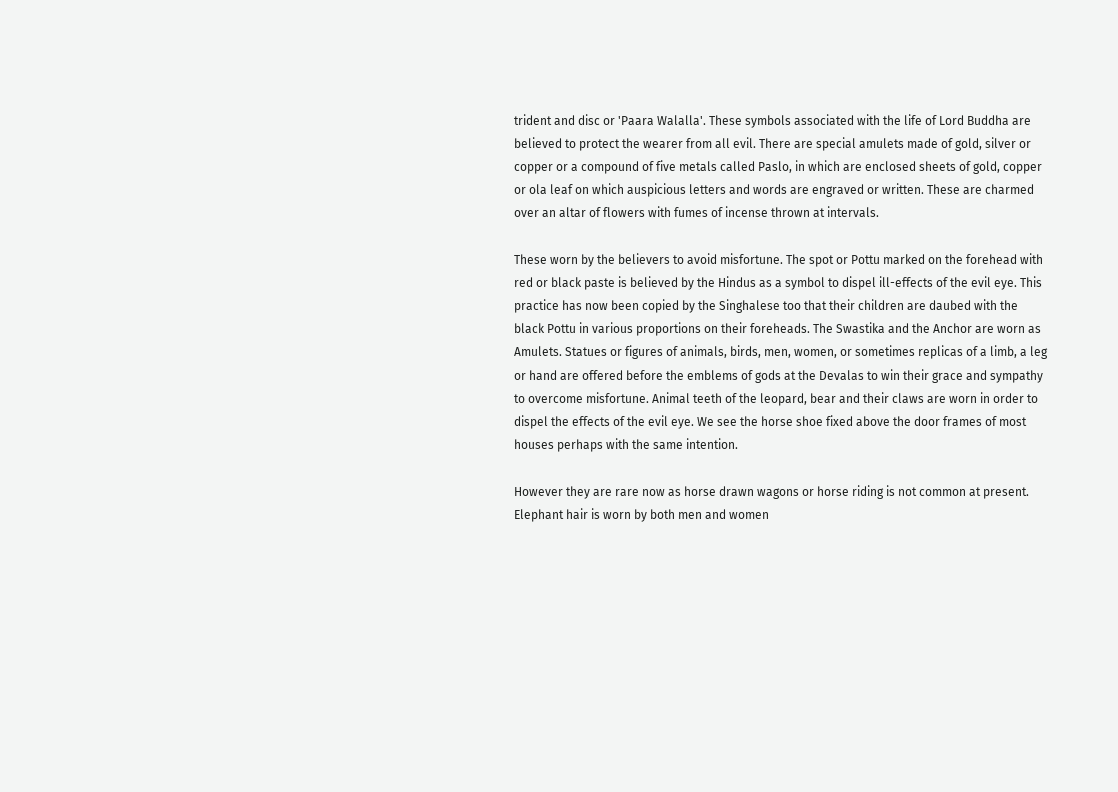trident and disc or 'Paara Walalla'. These symbols associated with the life of Lord Buddha are believed to protect the wearer from all evil. There are special amulets made of gold, silver or copper or a compound of five metals called Paslo, in which are enclosed sheets of gold, copper or ola leaf on which auspicious letters and words are engraved or written. These are charmed over an altar of flowers with fumes of incense thrown at intervals.

These worn by the believers to avoid misfortune. The spot or Pottu marked on the forehead with red or black paste is believed by the Hindus as a symbol to dispel ill-effects of the evil eye. This practice has now been copied by the Singhalese too that their children are daubed with the black Pottu in various proportions on their foreheads. The Swastika and the Anchor are worn as Amulets. Statues or figures of animals, birds, men, women, or sometimes replicas of a limb, a leg or hand are offered before the emblems of gods at the Devalas to win their grace and sympathy to overcome misfortune. Animal teeth of the leopard, bear and their claws are worn in order to dispel the effects of the evil eye. We see the horse shoe fixed above the door frames of most houses perhaps with the same intention.

However they are rare now as horse drawn wagons or horse riding is not common at present. Elephant hair is worn by both men and women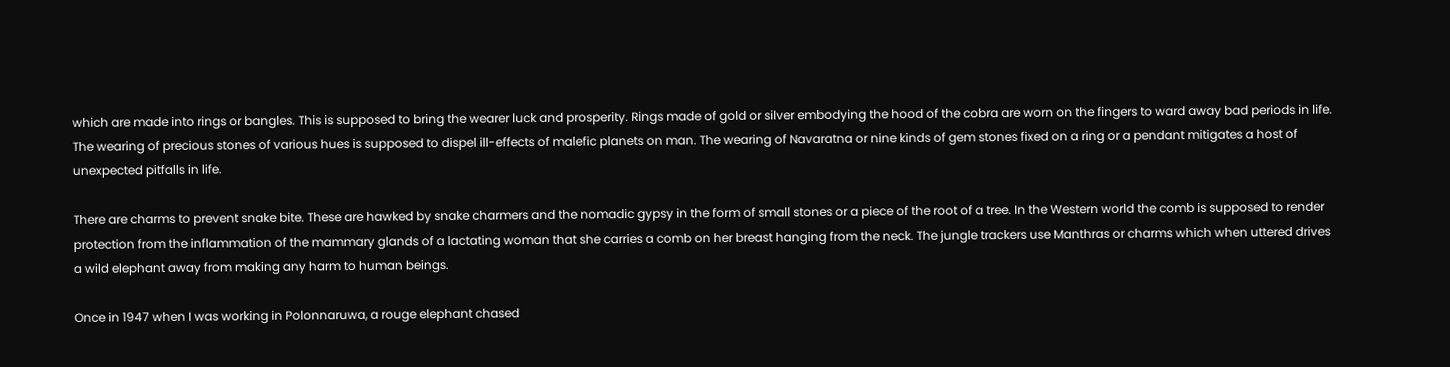which are made into rings or bangles. This is supposed to bring the wearer luck and prosperity. Rings made of gold or silver embodying the hood of the cobra are worn on the fingers to ward away bad periods in life. The wearing of precious stones of various hues is supposed to dispel ill-effects of malefic planets on man. The wearing of Navaratna or nine kinds of gem stones fixed on a ring or a pendant mitigates a host of unexpected pitfalls in life.

There are charms to prevent snake bite. These are hawked by snake charmers and the nomadic gypsy in the form of small stones or a piece of the root of a tree. In the Western world the comb is supposed to render protection from the inflammation of the mammary glands of a lactating woman that she carries a comb on her breast hanging from the neck. The jungle trackers use Manthras or charms which when uttered drives a wild elephant away from making any harm to human beings.

Once in 1947 when I was working in Polonnaruwa, a rouge elephant chased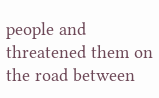people and threatened them on the road between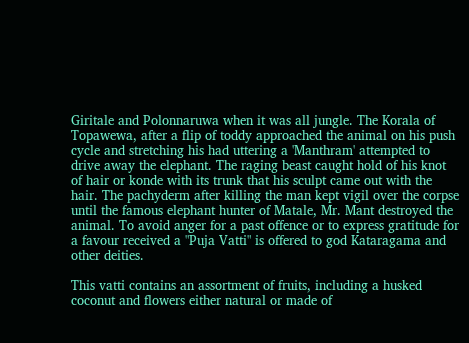Giritale and Polonnaruwa when it was all jungle. The Korala of Topawewa, after a flip of toddy approached the animal on his push cycle and stretching his had uttering a 'Manthram' attempted to drive away the elephant. The raging beast caught hold of his knot of hair or konde with its trunk that his sculpt came out with the hair. The pachyderm after killing the man kept vigil over the corpse until the famous elephant hunter of Matale, Mr. Mant destroyed the animal. To avoid anger for a past offence or to express gratitude for a favour received a "Puja Vatti" is offered to god Kataragama and other deities.

This vatti contains an assortment of fruits, including a husked coconut and flowers either natural or made of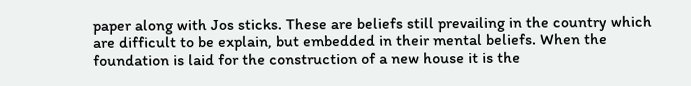paper along with Jos sticks. These are beliefs still prevailing in the country which are difficult to be explain, but embedded in their mental beliefs. When the foundation is laid for the construction of a new house it is the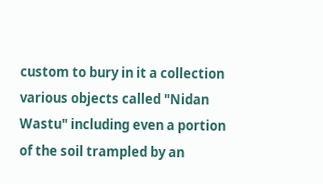custom to bury in it a collection various objects called "Nidan Wastu" including even a portion of the soil trampled by an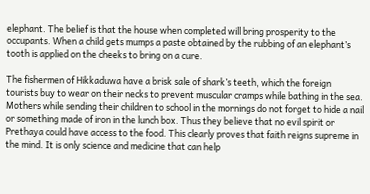elephant. The belief is that the house when completed will bring prosperity to the occupants. When a child gets mumps a paste obtained by the rubbing of an elephant’s tooth is applied on the cheeks to bring on a cure.

The fishermen of Hikkaduwa have a brisk sale of shark’s teeth, which the foreign tourists buy to wear on their necks to prevent muscular cramps while bathing in the sea. Mothers while sending their children to school in the mornings do not forget to hide a nail or something made of iron in the lunch box. Thus they believe that no evil spirit or Prethaya could have access to the food. This clearly proves that faith reigns supreme in the mind. It is only science and medicine that can help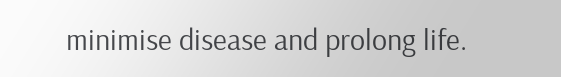minimise disease and prolong life.